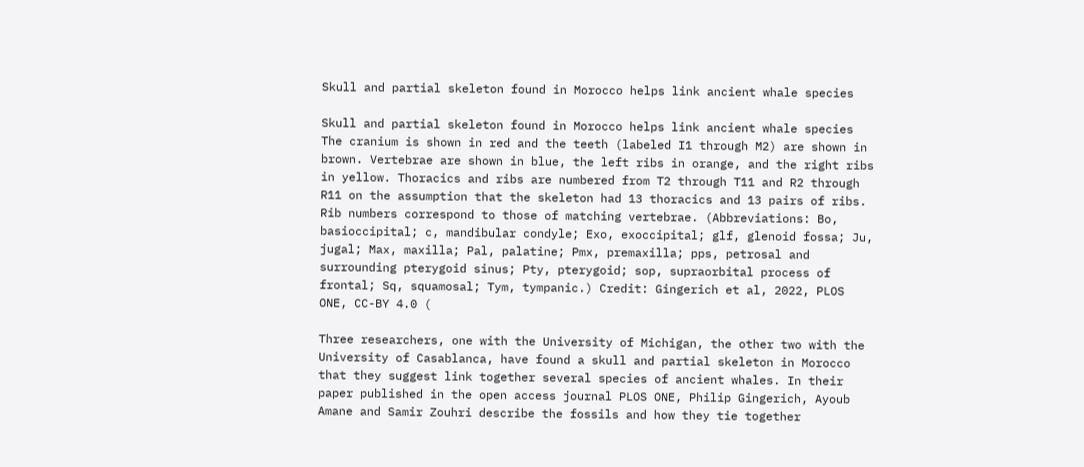Skull and partial skeleton found in Morocco helps link ancient whale species

Skull and partial skeleton found in Morocco helps link ancient whale species
The cranium is shown in red and the teeth (labeled I1 through M2) are shown in brown. Vertebrae are shown in blue, the left ribs in orange, and the right ribs in yellow. Thoracics and ribs are numbered from T2 through T11 and R2 through R11 on the assumption that the skeleton had 13 thoracics and 13 pairs of ribs. Rib numbers correspond to those of matching vertebrae. (Abbreviations: Bo, basioccipital; c, mandibular condyle; Exo, exoccipital; glf, glenoid fossa; Ju, jugal; Max, maxilla; Pal, palatine; Pmx, premaxilla; pps, petrosal and surrounding pterygoid sinus; Pty, pterygoid; sop, supraorbital process of frontal; Sq, squamosal; Tym, tympanic.) Credit: Gingerich et al, 2022, PLOS ONE, CC-BY 4.0 (

Three researchers, one with the University of Michigan, the other two with the University of Casablanca, have found a skull and partial skeleton in Morocco that they suggest link together several species of ancient whales. In their paper published in the open access journal PLOS ONE, Philip Gingerich, Ayoub Amane and Samir Zouhri describe the fossils and how they tie together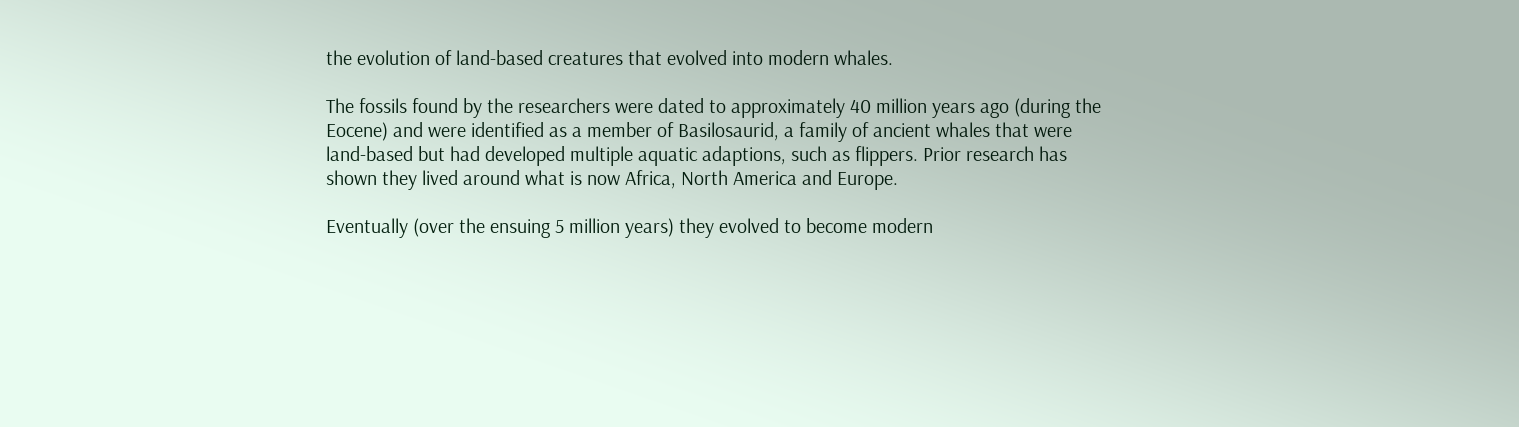the evolution of land-based creatures that evolved into modern whales.

The fossils found by the researchers were dated to approximately 40 million years ago (during the Eocene) and were identified as a member of Basilosaurid, a family of ancient whales that were land-based but had developed multiple aquatic adaptions, such as flippers. Prior research has shown they lived around what is now Africa, North America and Europe.

Eventually (over the ensuing 5 million years) they evolved to become modern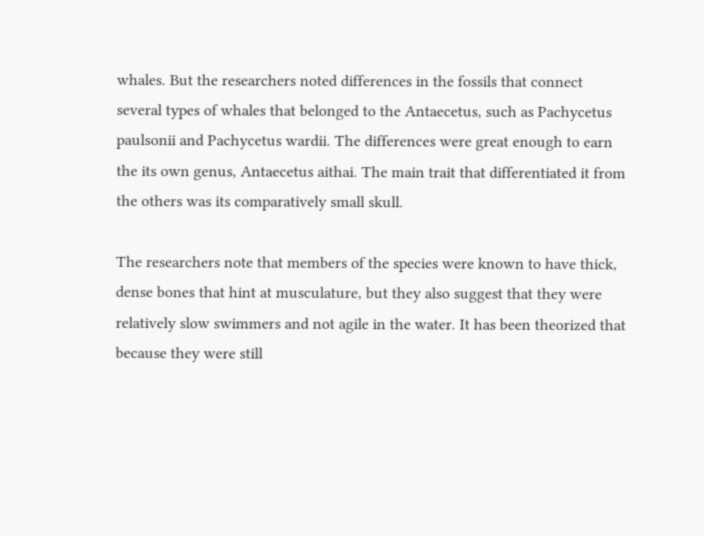whales. But the researchers noted differences in the fossils that connect several types of whales that belonged to the Antaecetus, such as Pachycetus paulsonii and Pachycetus wardii. The differences were great enough to earn the its own genus, Antaecetus aithai. The main trait that differentiated it from the others was its comparatively small skull.

The researchers note that members of the species were known to have thick, dense bones that hint at musculature, but they also suggest that they were relatively slow swimmers and not agile in the water. It has been theorized that because they were still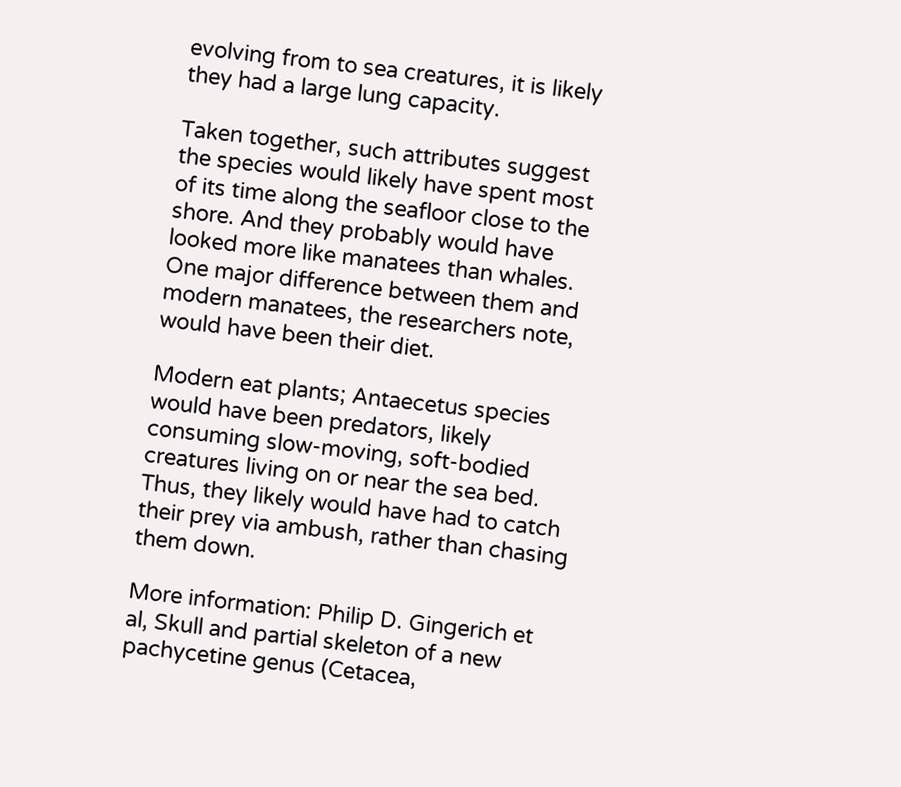evolving from to sea creatures, it is likely they had a large lung capacity.

Taken together, such attributes suggest the species would likely have spent most of its time along the seafloor close to the shore. And they probably would have looked more like manatees than whales. One major difference between them and modern manatees, the researchers note, would have been their diet.

Modern eat plants; Antaecetus species would have been predators, likely consuming slow-moving, soft-bodied creatures living on or near the sea bed. Thus, they likely would have had to catch their prey via ambush, rather than chasing them down.

More information: Philip D. Gingerich et al, Skull and partial skeleton of a new pachycetine genus (Cetacea,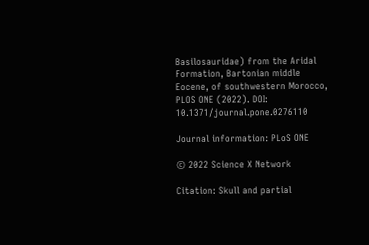Basilosauridae) from the Aridal Formation, Bartonian middle Eocene, of southwestern Morocco, PLOS ONE (2022). DOI: 10.1371/journal.pone.0276110

Journal information: PLoS ONE

© 2022 Science X Network

Citation: Skull and partial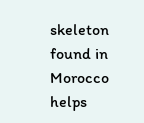skeleton found in Morocco helps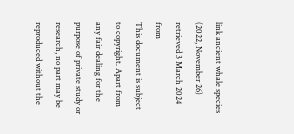link ancient whale species (2022, November 26) retrieved 3 March 2024 from
This document is subject to copyright. Apart from any fair dealing for the purpose of private study or research, no part may be reproduced without the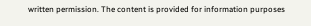written permission. The content is provided for information purposes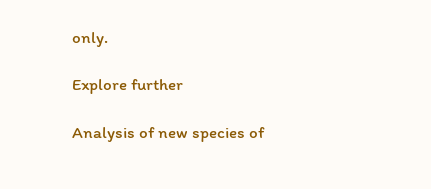only.

Explore further

Analysis of new species of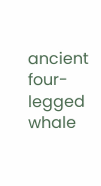ancient four-legged whale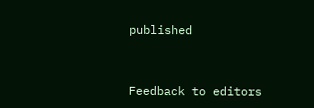published


Feedback to editors